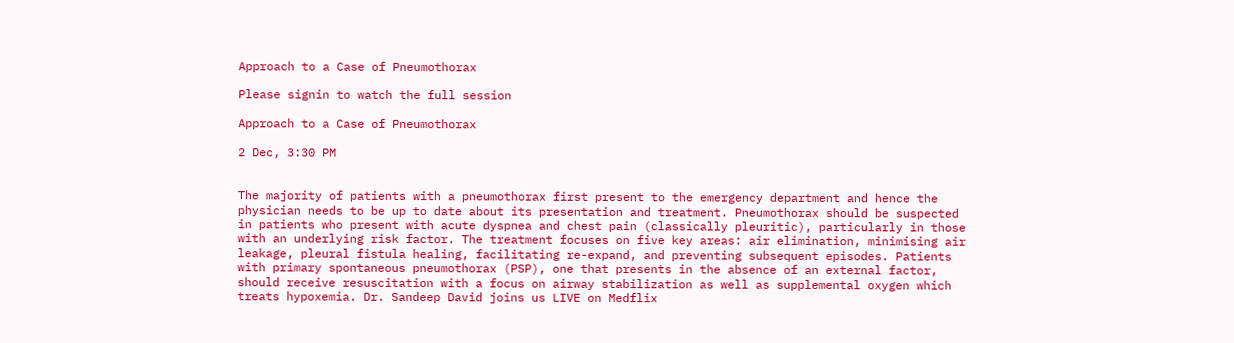Approach to a Case of Pneumothorax

Please signin to watch the full session

Approach to a Case of Pneumothorax

2 Dec, 3:30 PM


The majority of patients with a pneumothorax first present to the emergency department and hence the physician needs to be up to date about its presentation and treatment. Pneumothorax should be suspected in patients who present with acute dyspnea and chest pain (classically pleuritic), particularly in those with an underlying risk factor. The treatment focuses on five key areas: air elimination, minimising air leakage, pleural fistula healing, facilitating re-expand, and preventing subsequent episodes. Patients with primary spontaneous pneumothorax (PSP), one that presents in the absence of an external factor, should receive resuscitation with a focus on airway stabilization as well as supplemental oxygen which treats hypoxemia. Dr. Sandeep David joins us LIVE on Medflix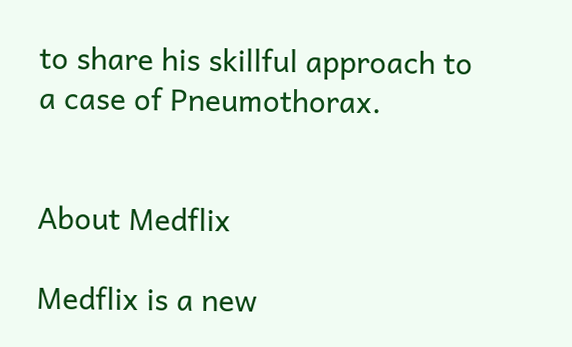to share his skillful approach to a case of Pneumothorax.


About Medflix

Medflix is a new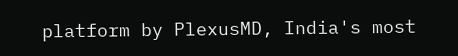platform by PlexusMD, India's most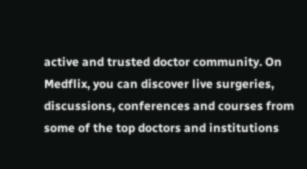active and trusted doctor community. On Medflix, you can discover live surgeries, discussions, conferences and courses from some of the top doctors and institutions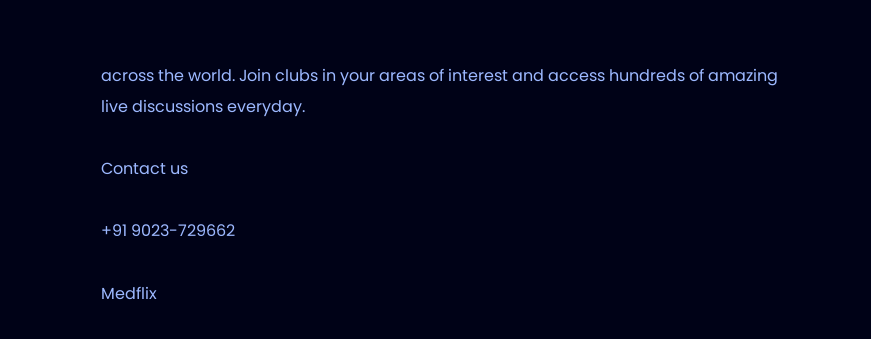across the world. Join clubs in your areas of interest and access hundreds of amazing live discussions everyday.

Contact us

+91 9023-729662

Medflix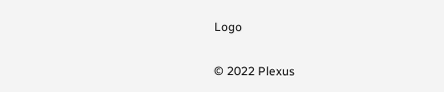Logo

© 2022 Plexus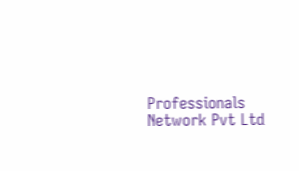Professionals Network Pvt Ltd